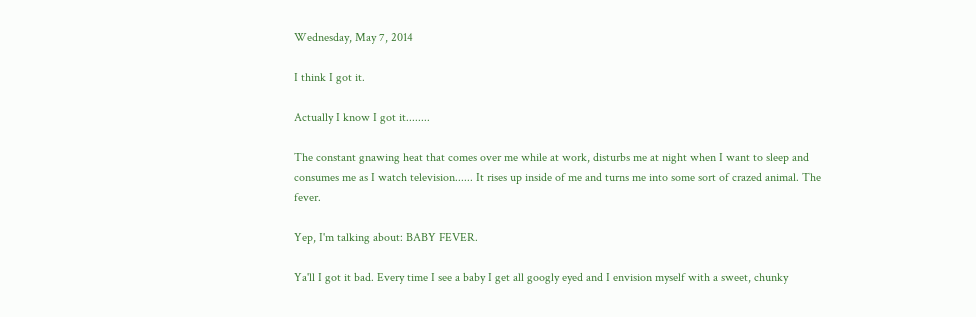Wednesday, May 7, 2014

I think I got it.

Actually I know I got it........

The constant gnawing heat that comes over me while at work, disturbs me at night when I want to sleep and consumes me as I watch television...... It rises up inside of me and turns me into some sort of crazed animal. The fever.

Yep, I'm talking about: BABY FEVER.

Ya'll I got it bad. Every time I see a baby I get all googly eyed and I envision myself with a sweet, chunky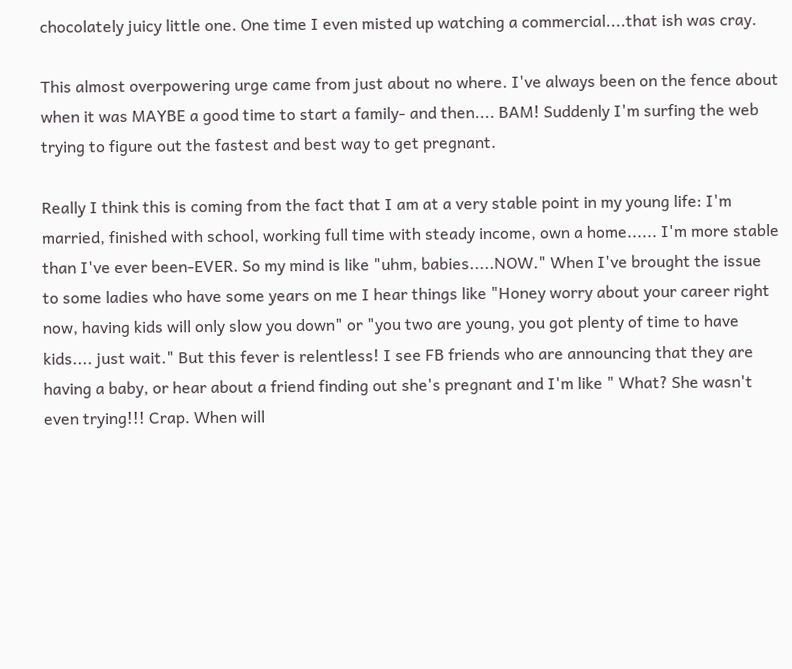chocolately juicy little one. One time I even misted up watching a commercial....that ish was cray.

This almost overpowering urge came from just about no where. I've always been on the fence about when it was MAYBE a good time to start a family- and then.... BAM! Suddenly I'm surfing the web trying to figure out the fastest and best way to get pregnant.

Really I think this is coming from the fact that I am at a very stable point in my young life: I'm married, finished with school, working full time with steady income, own a home...... I'm more stable than I've ever been-EVER. So my mind is like "uhm, babies.....NOW." When I've brought the issue to some ladies who have some years on me I hear things like "Honey worry about your career right now, having kids will only slow you down" or "you two are young, you got plenty of time to have kids.... just wait." But this fever is relentless! I see FB friends who are announcing that they are having a baby, or hear about a friend finding out she's pregnant and I'm like " What? She wasn't even trying!!! Crap. When will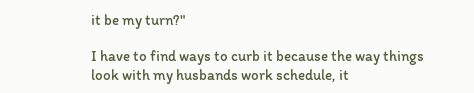it be my turn?"

I have to find ways to curb it because the way things look with my husbands work schedule, it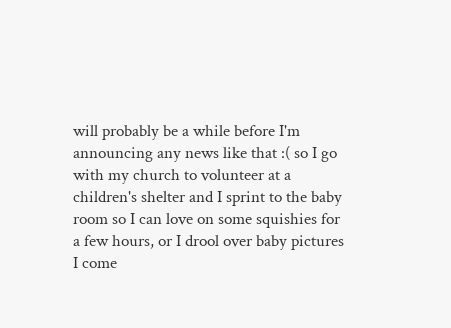will probably be a while before I'm announcing any news like that :( so I go with my church to volunteer at a children's shelter and I sprint to the baby room so I can love on some squishies for a few hours, or I drool over baby pictures I come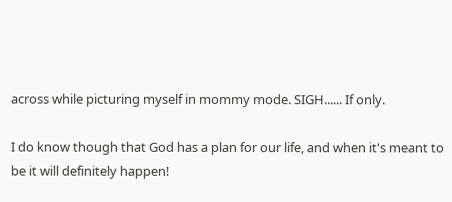across while picturing myself in mommy mode. SIGH...... If only.

I do know though that God has a plan for our life, and when it's meant to be it will definitely happen!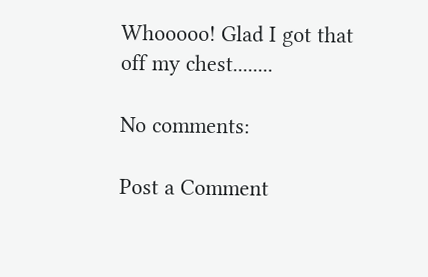Whooooo! Glad I got that off my chest........

No comments:

Post a Comment